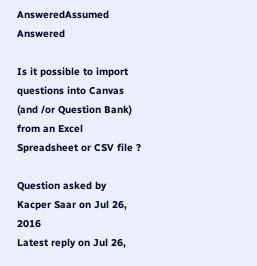AnsweredAssumed Answered

Is it possible to import questions into Canvas (and /or Question Bank) from an Excel Spreadsheet or CSV file ?

Question asked by Kacper Saar on Jul 26, 2016
Latest reply on Jul 26,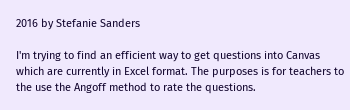2016 by Stefanie Sanders

I'm trying to find an efficient way to get questions into Canvas which are currently in Excel format. The purposes is for teachers to the use the Angoff method to rate the questions.